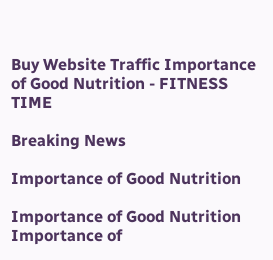Buy Website Traffic Importance of Good Nutrition - FITNESS TIME

Breaking News

Importance of Good Nutrition

Importance of Good Nutrition
Importance of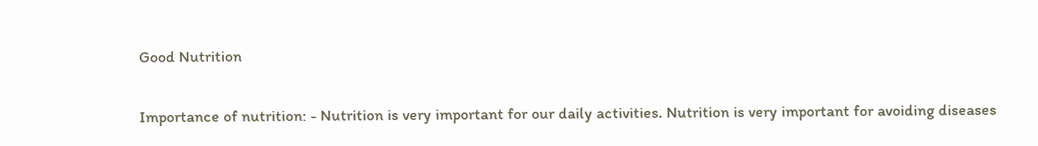Good Nutrition

Importance of nutrition: - Nutrition is very important for our daily activities. Nutrition is very important for avoiding diseases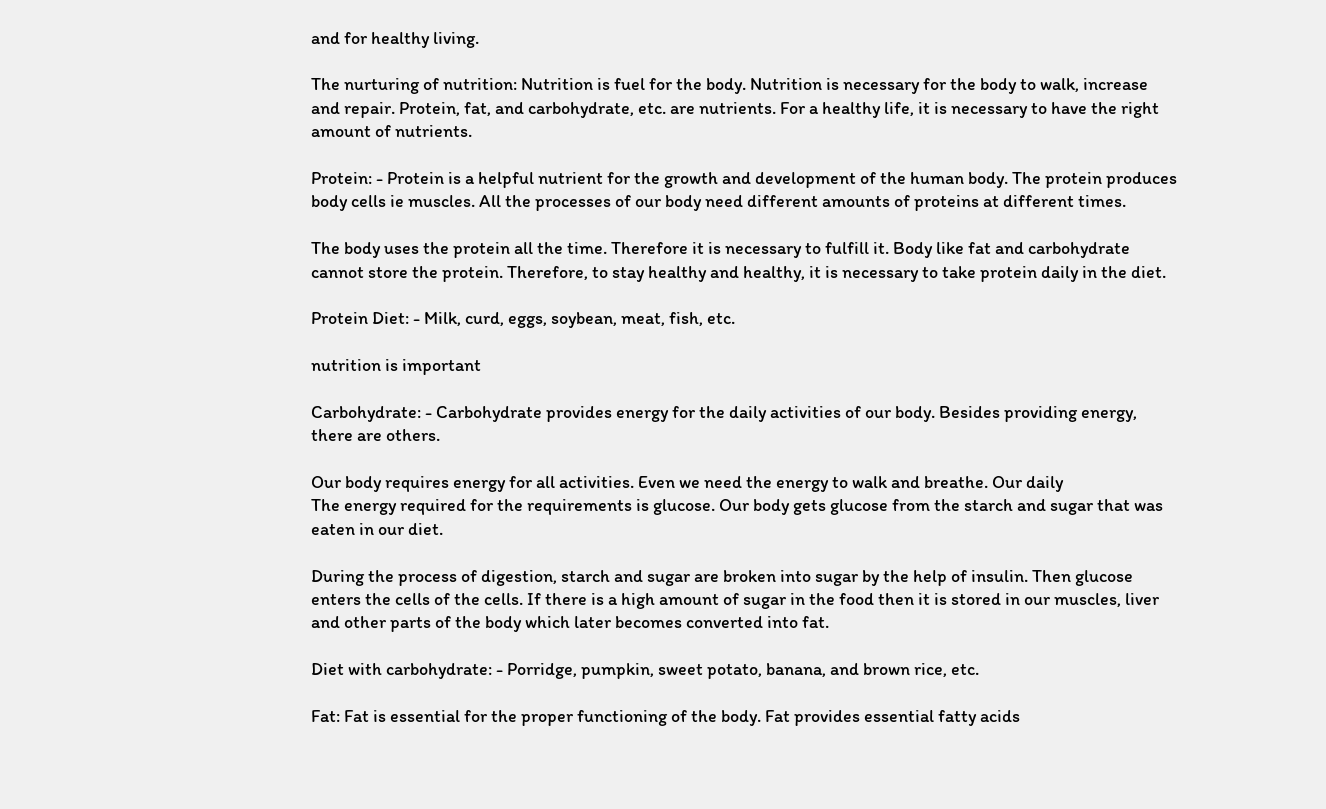and for healthy living.

The nurturing of nutrition: Nutrition is fuel for the body. Nutrition is necessary for the body to walk, increase and repair. Protein, fat, and carbohydrate, etc. are nutrients. For a healthy life, it is necessary to have the right amount of nutrients.

Protein: - Protein is a helpful nutrient for the growth and development of the human body. The protein produces body cells ie muscles. All the processes of our body need different amounts of proteins at different times.

The body uses the protein all the time. Therefore it is necessary to fulfill it. Body like fat and carbohydrate cannot store the protein. Therefore, to stay healthy and healthy, it is necessary to take protein daily in the diet.

Protein Diet: - Milk, curd, eggs, soybean, meat, fish, etc.

nutrition is important

Carbohydrate: - Carbohydrate provides energy for the daily activities of our body. Besides providing energy, there are others.

Our body requires energy for all activities. Even we need the energy to walk and breathe. Our daily
The energy required for the requirements is glucose. Our body gets glucose from the starch and sugar that was eaten in our diet.

During the process of digestion, starch and sugar are broken into sugar by the help of insulin. Then glucose enters the cells of the cells. If there is a high amount of sugar in the food then it is stored in our muscles, liver and other parts of the body which later becomes converted into fat.

Diet with carbohydrate: - Porridge, pumpkin, sweet potato, banana, and brown rice, etc.

Fat: Fat is essential for the proper functioning of the body. Fat provides essential fatty acids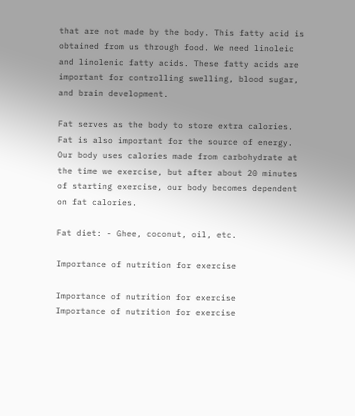that are not made by the body. This fatty acid is obtained from us through food. We need linoleic and linolenic fatty acids. These fatty acids are important for controlling swelling, blood sugar, and brain development.

Fat serves as the body to store extra calories. Fat is also important for the source of energy. Our body uses calories made from carbohydrate at the time we exercise, but after about 20 minutes of starting exercise, our body becomes dependent on fat calories.

Fat diet: - Ghee, coconut, oil, etc.

Importance of nutrition for exercise

Importance of nutrition for exercise
Importance of nutrition for exercise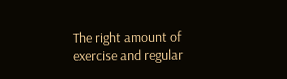The right amount of exercise and regular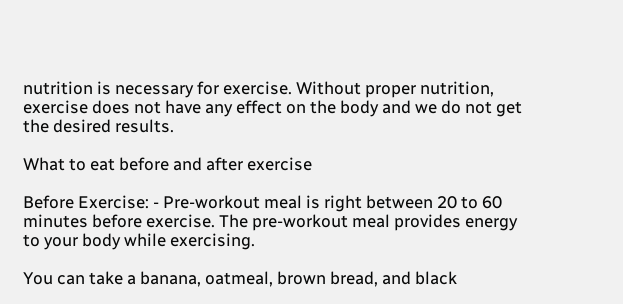nutrition is necessary for exercise. Without proper nutrition, exercise does not have any effect on the body and we do not get the desired results.

What to eat before and after exercise

Before Exercise: - Pre-workout meal is right between 20 to 60 minutes before exercise. The pre-workout meal provides energy to your body while exercising.

You can take a banana, oatmeal, brown bread, and black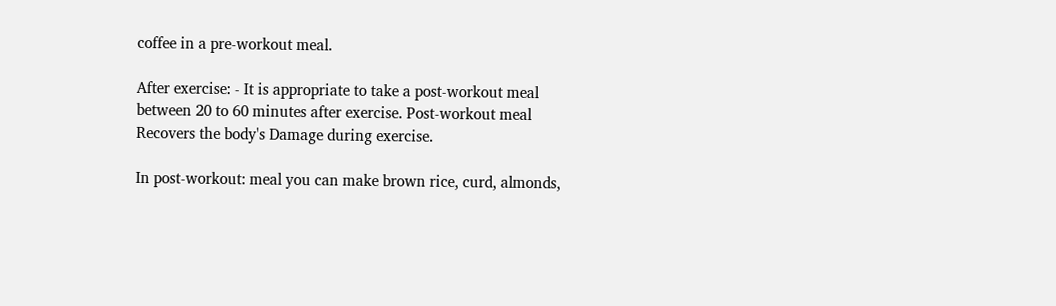coffee in a pre-workout meal.

After exercise: - It is appropriate to take a post-workout meal between 20 to 60 minutes after exercise. Post-workout meal Recovers the body's Damage during exercise.

In post-workout: meal you can make brown rice, curd, almonds,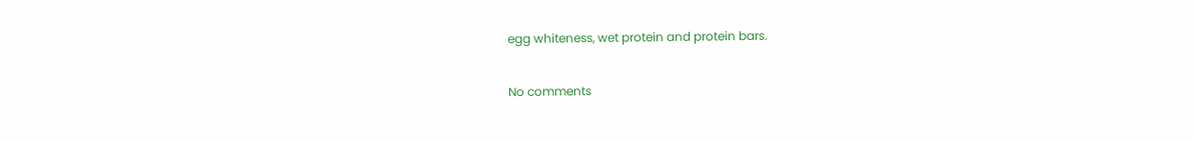egg whiteness, wet protein and protein bars.

No comments